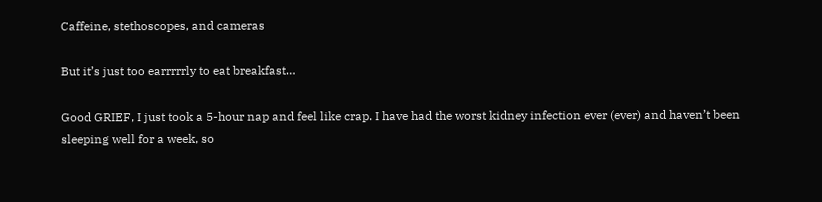Caffeine, stethoscopes, and cameras

But it’s just too earrrrrly to eat breakfast…

Good GRIEF, I just took a 5-hour nap and feel like crap. I have had the worst kidney infection ever (ever) and haven’t been sleeping well for a week, so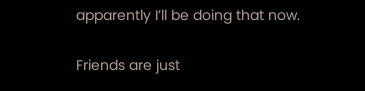apparently I’ll be doing that now.

Friends are just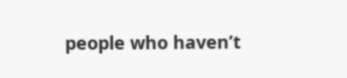people who haven’t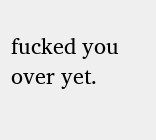fucked you over yet.